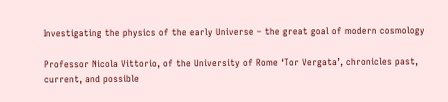Investigating the physics of the early Universe – the great goal of modern cosmology

Professor Nicola Vittorio, of the University of Rome ‘Tor Vergata’, chronicles past, current, and possible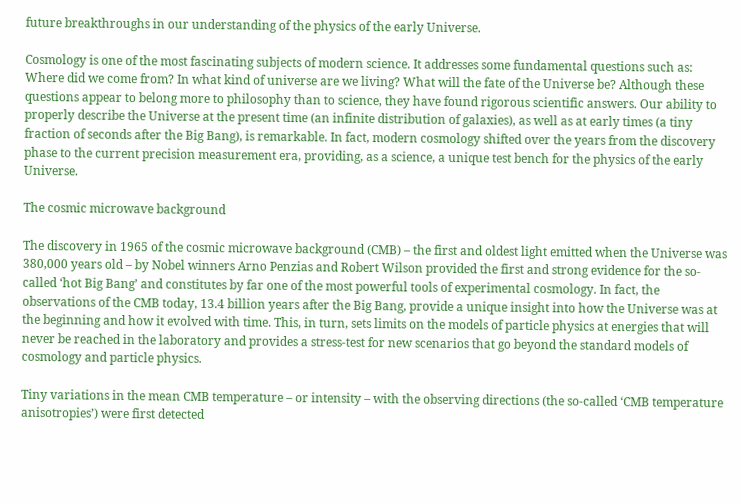future breakthroughs in our understanding of the physics of the early Universe.

Cosmology is one of the most fascinating subjects of modern science. It addresses some fundamental questions such as: Where did we come from? In what kind of universe are we living? What will the fate of the Universe be? Although these questions appear to belong more to philosophy than to science, they have found rigorous scientific answers. Our ability to properly describe the Universe at the present time (an infinite distribution of galaxies), as well as at early times (a tiny fraction of seconds after the Big Bang), is remarkable. In fact, modern cosmology shifted over the years from the discovery phase to the current precision measurement era, providing, as a science, a unique test bench for the physics of the early Universe.

The cosmic microwave background

The discovery in 1965 of the cosmic microwave background (CMB) – the first and oldest light emitted when the Universe was 380,000 years old – by Nobel winners Arno Penzias and Robert Wilson provided the first and strong evidence for the so-called ‘hot Big Bang’ and constitutes by far one of the most powerful tools of experimental cosmology. In fact, the observations of the CMB today, 13.4 billion years after the Big Bang, provide a unique insight into how the Universe was at the beginning and how it evolved with time. This, in turn, sets limits on the models of particle physics at energies that will never be reached in the laboratory and provides a stress-test for new scenarios that go beyond the standard models of cosmology and particle physics.

Tiny variations in the mean CMB temperature – or intensity – with the observing directions (the so-called ‘CMB temperature anisotropies’) were first detected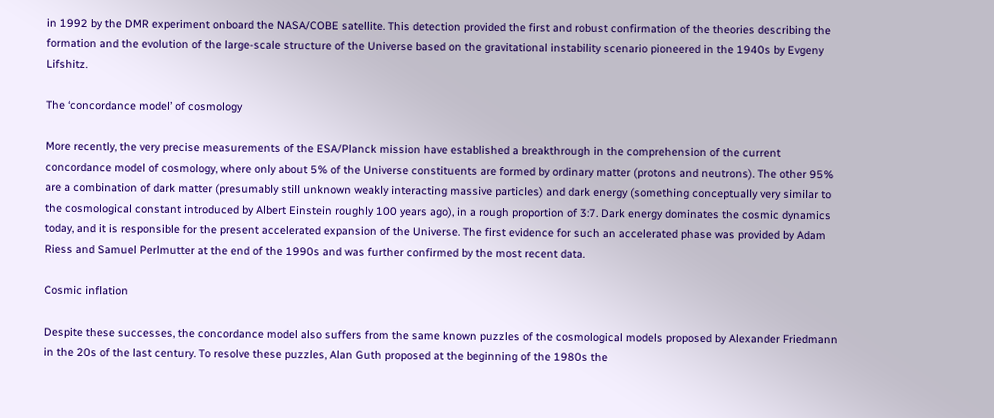in 1992 by the DMR experiment onboard the NASA/COBE satellite. This detection provided the first and robust confirmation of the theories describing the formation and the evolution of the large-scale structure of the Universe based on the gravitational instability scenario pioneered in the 1940s by Evgeny Lifshitz.

The ‘concordance model’ of cosmology

More recently, the very precise measurements of the ESA/Planck mission have established a breakthrough in the comprehension of the current concordance model of cosmology, where only about 5% of the Universe constituents are formed by ordinary matter (protons and neutrons). The other 95% are a combination of dark matter (presumably still unknown weakly interacting massive particles) and dark energy (something conceptually very similar to the cosmological constant introduced by Albert Einstein roughly 100 years ago), in a rough proportion of 3:7. Dark energy dominates the cosmic dynamics today, and it is responsible for the present accelerated expansion of the Universe. The first evidence for such an accelerated phase was provided by Adam Riess and Samuel Perlmutter at the end of the 1990s and was further confirmed by the most recent data.

Cosmic inflation

Despite these successes, the concordance model also suffers from the same known puzzles of the cosmological models proposed by Alexander Friedmann in the 20s of the last century. To resolve these puzzles, Alan Guth proposed at the beginning of the 1980s the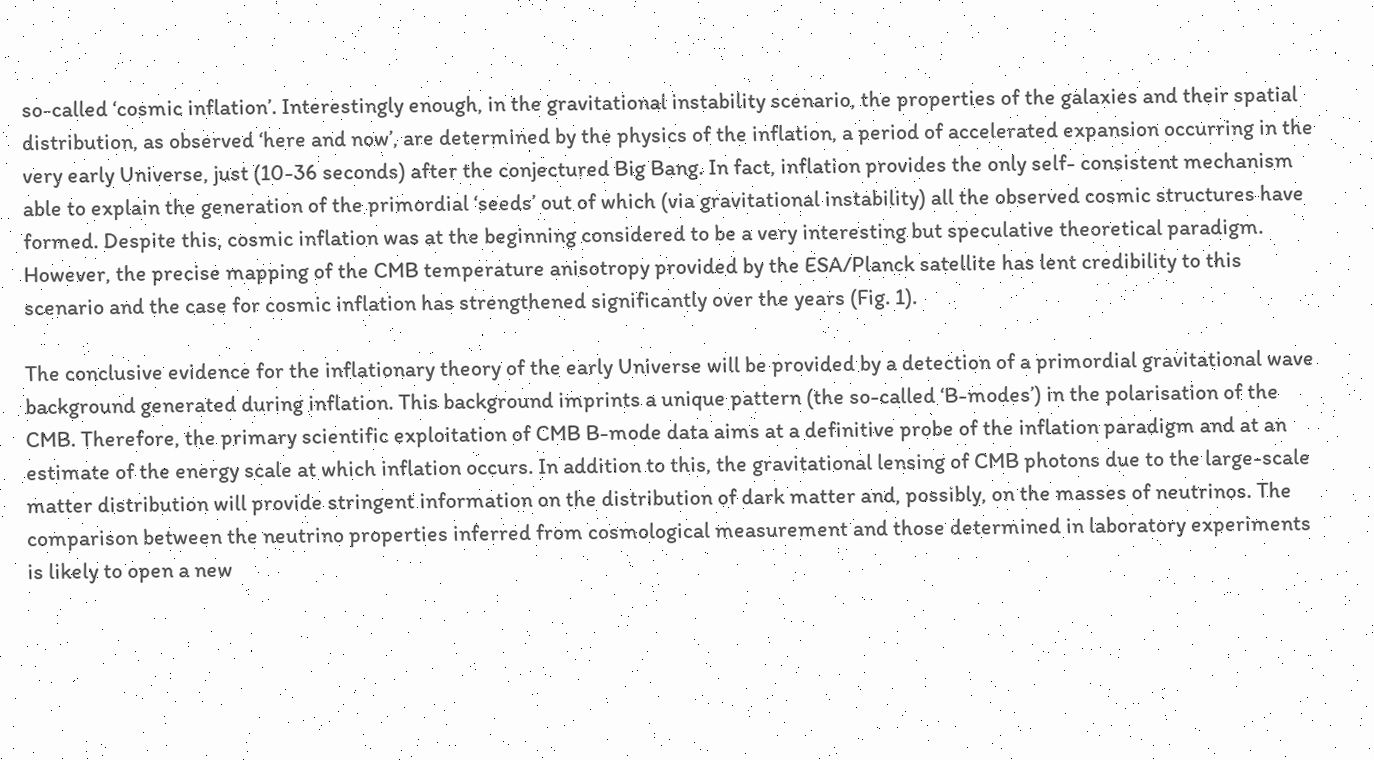so-called ‘cosmic inflation’. Interestingly enough, in the gravitational instability scenario, the properties of the galaxies and their spatial distribution, as observed ‘here and now’, are determined by the physics of the inflation, a period of accelerated expansion occurring in the very early Universe, just (10-36 seconds) after the conjectured Big Bang. In fact, inflation provides the only self- consistent mechanism able to explain the generation of the primordial ‘seeds’ out of which (via gravitational instability) all the observed cosmic structures have formed. Despite this, cosmic inflation was at the beginning considered to be a very interesting but speculative theoretical paradigm. However, the precise mapping of the CMB temperature anisotropy provided by the ESA/Planck satellite has lent credibility to this scenario and the case for cosmic inflation has strengthened significantly over the years (Fig. 1).

The conclusive evidence for the inflationary theory of the early Universe will be provided by a detection of a primordial gravitational wave background generated during inflation. This background imprints a unique pattern (the so-called ‘B-modes’) in the polarisation of the CMB. Therefore, the primary scientific exploitation of CMB B-mode data aims at a definitive probe of the inflation paradigm and at an estimate of the energy scale at which inflation occurs. In addition to this, the gravitational lensing of CMB photons due to the large-scale matter distribution will provide stringent information on the distribution of dark matter and, possibly, on the masses of neutrinos. The comparison between the neutrino properties inferred from cosmological measurement and those determined in laboratory experiments is likely to open a new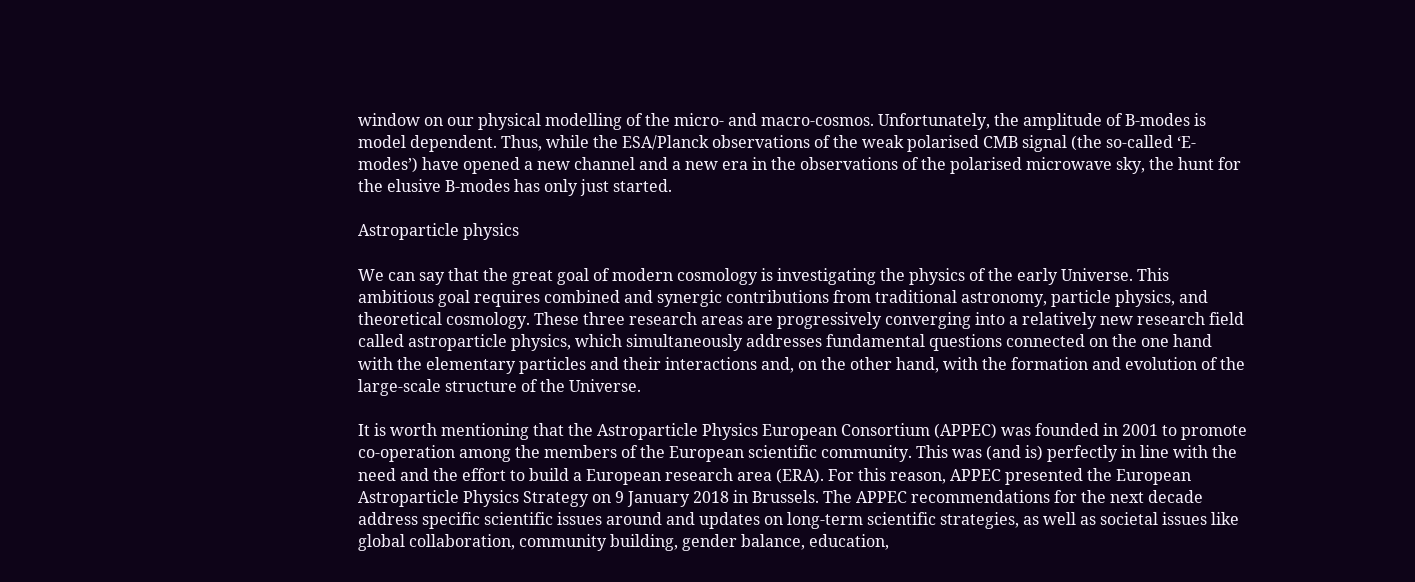window on our physical modelling of the micro- and macro-cosmos. Unfortunately, the amplitude of B-modes is model dependent. Thus, while the ESA/Planck observations of the weak polarised CMB signal (the so-called ‘E-modes’) have opened a new channel and a new era in the observations of the polarised microwave sky, the hunt for the elusive B-modes has only just started.

Astroparticle physics

We can say that the great goal of modern cosmology is investigating the physics of the early Universe. This ambitious goal requires combined and synergic contributions from traditional astronomy, particle physics, and theoretical cosmology. These three research areas are progressively converging into a relatively new research field called astroparticle physics, which simultaneously addresses fundamental questions connected on the one hand with the elementary particles and their interactions and, on the other hand, with the formation and evolution of the large-scale structure of the Universe.

It is worth mentioning that the Astroparticle Physics European Consortium (APPEC) was founded in 2001 to promote co-operation among the members of the European scientific community. This was (and is) perfectly in line with the need and the effort to build a European research area (ERA). For this reason, APPEC presented the European Astroparticle Physics Strategy on 9 January 2018 in Brussels. The APPEC recommendations for the next decade address specific scientific issues around and updates on long-term scientific strategies, as well as societal issues like global collaboration, community building, gender balance, education,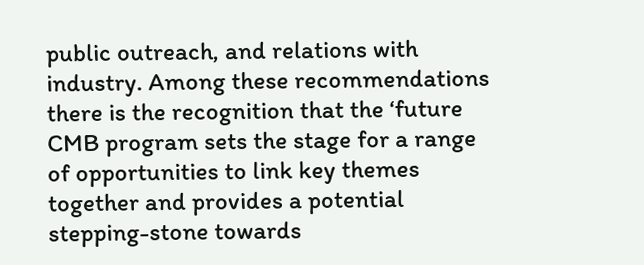public outreach, and relations with industry. Among these recommendations there is the recognition that the ‘future CMB program sets the stage for a range of opportunities to link key themes together and provides a potential stepping-stone towards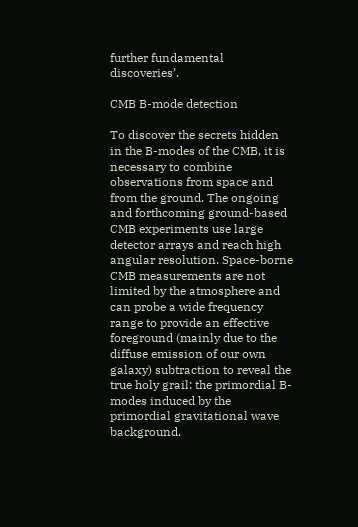further fundamental discoveries’.

CMB B-mode detection

To discover the secrets hidden in the B-modes of the CMB, it is necessary to combine observations from space and from the ground. The ongoing and forthcoming ground-based CMB experiments use large detector arrays and reach high angular resolution. Space-borne CMB measurements are not limited by the atmosphere and can probe a wide frequency range to provide an effective foreground (mainly due to the diffuse emission of our own galaxy) subtraction to reveal the true holy grail: the primordial B-modes induced by the primordial gravitational wave background.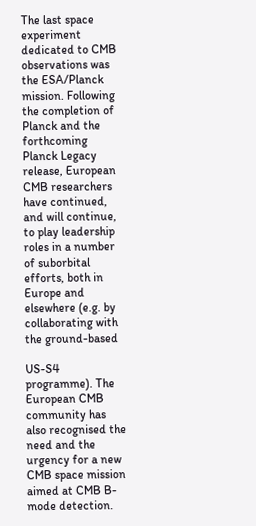The last space experiment dedicated to CMB observations was the ESA/Planck mission. Following the completion of Planck and the forthcoming Planck Legacy release, European CMB researchers have continued, and will continue, to play leadership roles in a number of suborbital efforts, both in Europe and elsewhere (e.g. by collaborating with the ground-based

US-S4 programme). The European CMB community has also recognised the need and the urgency for a new CMB space mission aimed at CMB B-mode detection.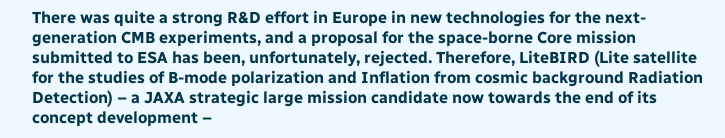There was quite a strong R&D effort in Europe in new technologies for the next-generation CMB experiments, and a proposal for the space-borne Core mission submitted to ESA has been, unfortunately, rejected. Therefore, LiteBIRD (Lite satellite for the studies of B-mode polarization and Inflation from cosmic background Radiation Detection) – a JAXA strategic large mission candidate now towards the end of its concept development –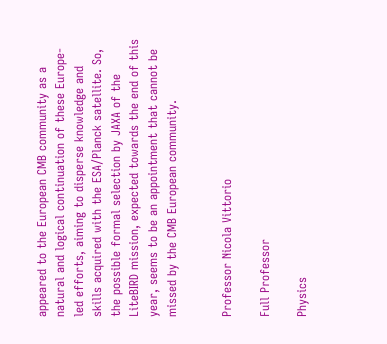appeared to the European CMB community as a natural and logical continuation of these Europe-led efforts, aiming to disperse knowledge and skills acquired with the ESA/Planck satellite. So, the possible formal selection by JAXA of the LiteBIRD mission, expected towards the end of this year, seems to be an appointment that cannot be missed by the CMB European community.


Professor Nicola Vittorio

Full Professor

Physics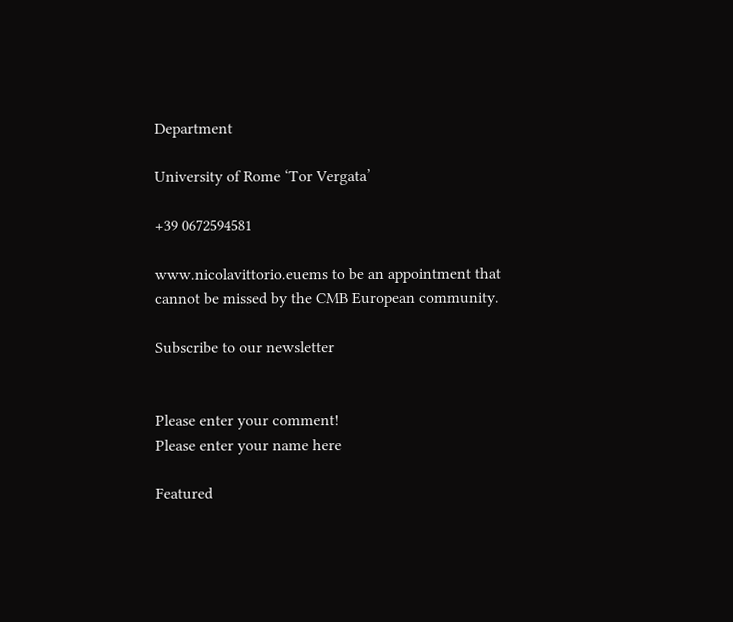Department

University of Rome ‘Tor Vergata’

+39 0672594581

www.nicolavittorio.euems to be an appointment that cannot be missed by the CMB European community.

Subscribe to our newsletter


Please enter your comment!
Please enter your name here

Featured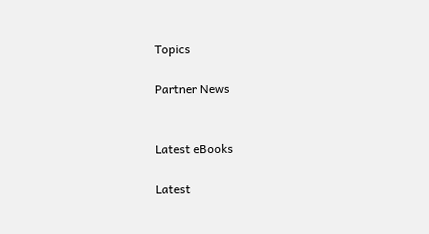Topics

Partner News


Latest eBooks

Latest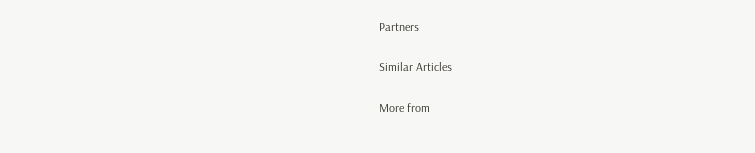Partners

Similar Articles

More from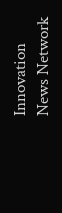Innovation News Network